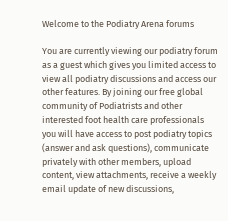Welcome to the Podiatry Arena forums

You are currently viewing our podiatry forum as a guest which gives you limited access to view all podiatry discussions and access our other features. By joining our free global community of Podiatrists and other interested foot health care professionals you will have access to post podiatry topics (answer and ask questions), communicate privately with other members, upload content, view attachments, receive a weekly email update of new discussions,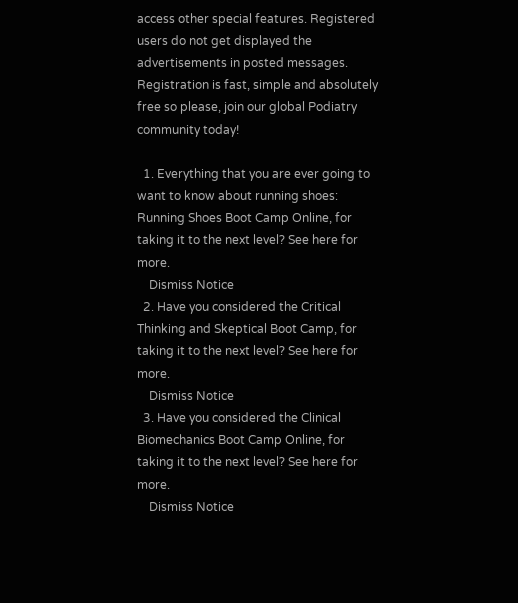access other special features. Registered users do not get displayed the advertisements in posted messages. Registration is fast, simple and absolutely free so please, join our global Podiatry community today!

  1. Everything that you are ever going to want to know about running shoes: Running Shoes Boot Camp Online, for taking it to the next level? See here for more.
    Dismiss Notice
  2. Have you considered the Critical Thinking and Skeptical Boot Camp, for taking it to the next level? See here for more.
    Dismiss Notice
  3. Have you considered the Clinical Biomechanics Boot Camp Online, for taking it to the next level? See here for more.
    Dismiss Notice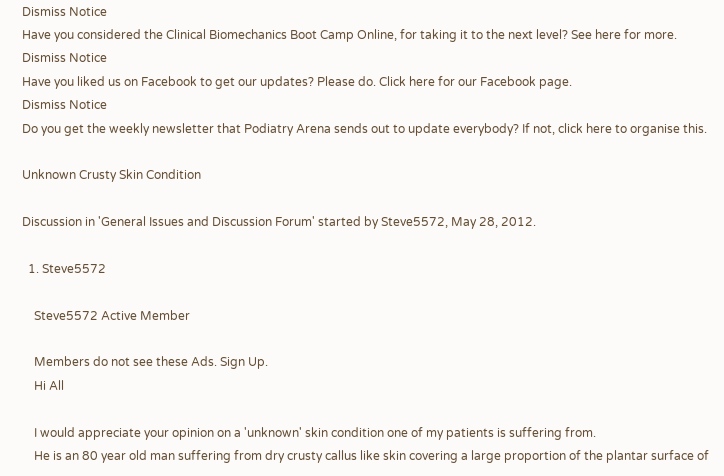Dismiss Notice
Have you considered the Clinical Biomechanics Boot Camp Online, for taking it to the next level? See here for more.
Dismiss Notice
Have you liked us on Facebook to get our updates? Please do. Click here for our Facebook page.
Dismiss Notice
Do you get the weekly newsletter that Podiatry Arena sends out to update everybody? If not, click here to organise this.

Unknown Crusty Skin Condition

Discussion in 'General Issues and Discussion Forum' started by Steve5572, May 28, 2012.

  1. Steve5572

    Steve5572 Active Member

    Members do not see these Ads. Sign Up.
    Hi All

    I would appreciate your opinion on a 'unknown' skin condition one of my patients is suffering from.
    He is an 80 year old man suffering from dry crusty callus like skin covering a large proportion of the plantar surface of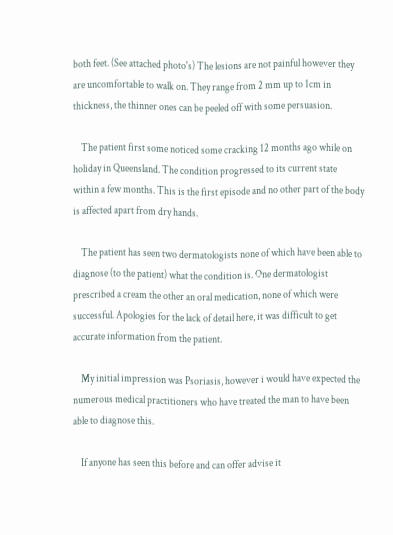both feet. (See attached photo's) The lesions are not painful however they are uncomfortable to walk on. They range from 2 mm up to 1cm in thickness, the thinner ones can be peeled off with some persuasion.

    The patient first some noticed some cracking 12 months ago while on holiday in Queensland. The condition progressed to its current state within a few months. This is the first episode and no other part of the body is affected apart from dry hands.

    The patient has seen two dermatologists none of which have been able to diagnose (to the patient) what the condition is. One dermatologist prescribed a cream the other an oral medication, none of which were successful. Apologies for the lack of detail here, it was difficult to get accurate information from the patient.

    My initial impression was Psoriasis, however i would have expected the numerous medical practitioners who have treated the man to have been able to diagnose this.

    If anyone has seen this before and can offer advise it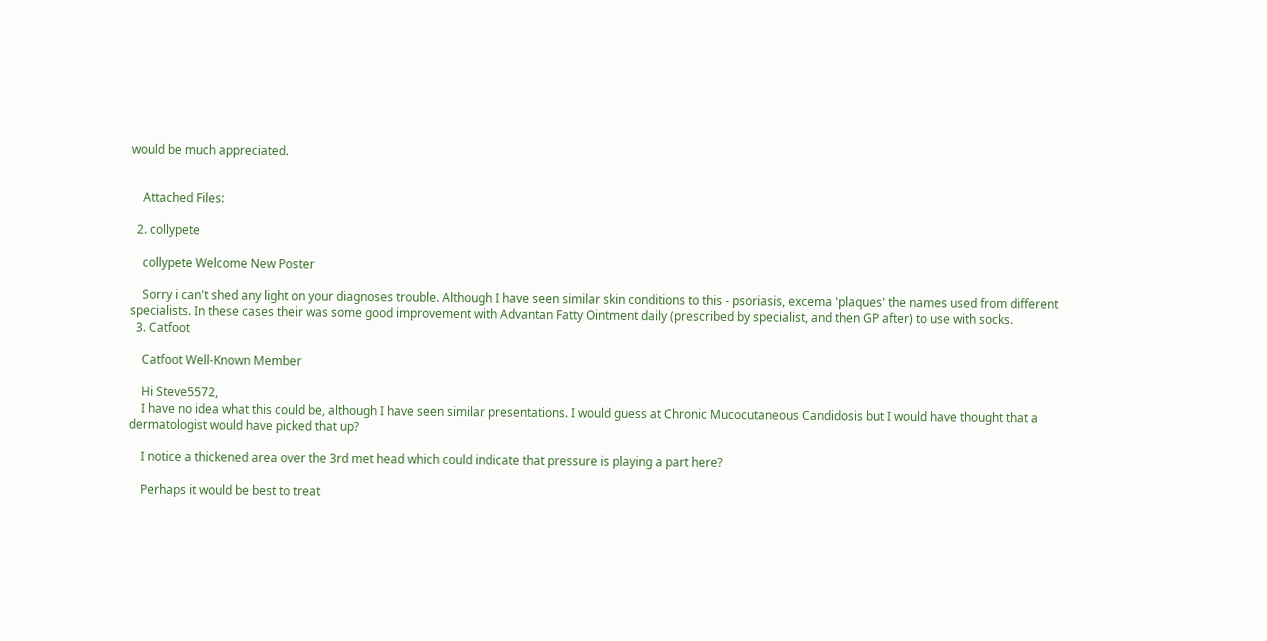would be much appreciated.


    Attached Files:

  2. collypete

    collypete Welcome New Poster

    Sorry i can't shed any light on your diagnoses trouble. Although I have seen similar skin conditions to this - psoriasis, excema 'plaques' the names used from different specialists. In these cases their was some good improvement with Advantan Fatty Ointment daily (prescribed by specialist, and then GP after) to use with socks.
  3. Catfoot

    Catfoot Well-Known Member

    Hi Steve5572,
    I have no idea what this could be, although I have seen similar presentations. I would guess at Chronic Mucocutaneous Candidosis but I would have thought that a dermatologist would have picked that up?

    I notice a thickened area over the 3rd met head which could indicate that pressure is playing a part here?

    Perhaps it would be best to treat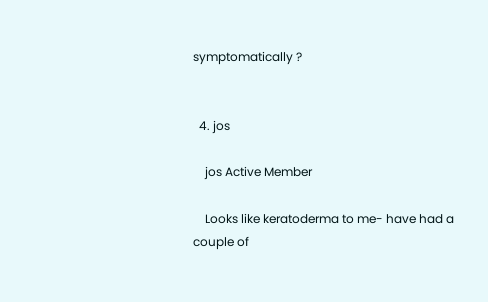symptomatically ?


  4. jos

    jos Active Member

    Looks like keratoderma to me- have had a couple of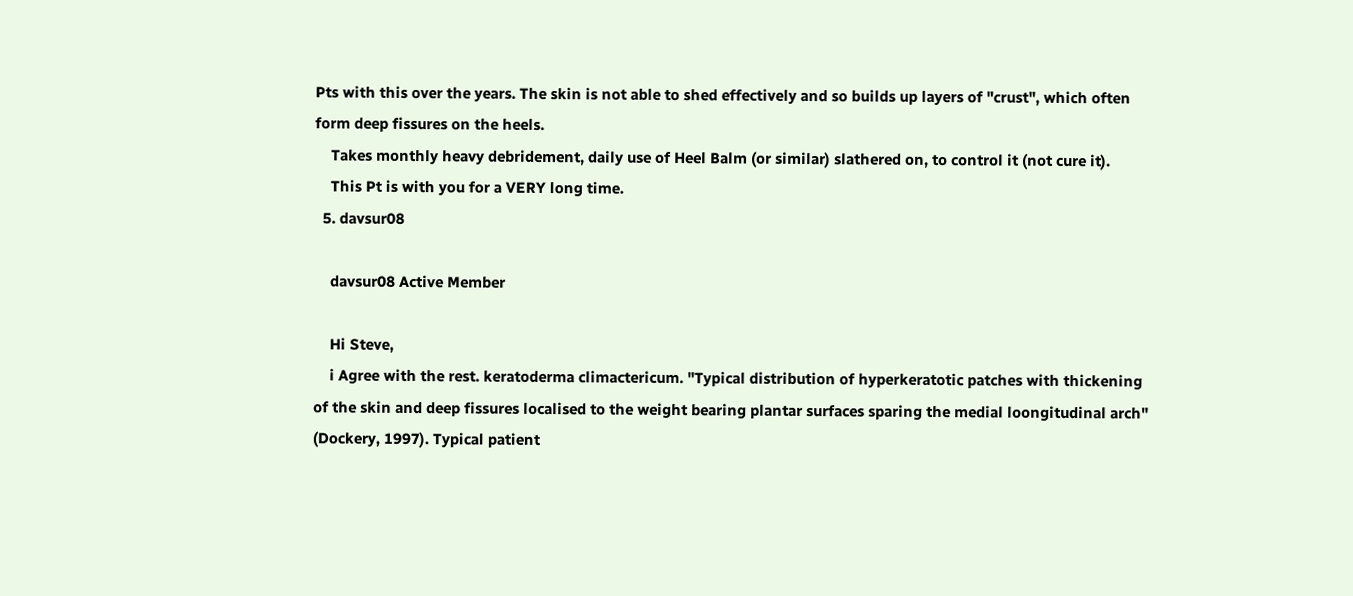Pts with this over the years. The skin is not able to shed effectively and so builds up layers of "crust", which often form deep fissures on the heels.
    Takes monthly heavy debridement, daily use of Heel Balm (or similar) slathered on, to control it (not cure it).
    This Pt is with you for a VERY long time.
  5. davsur08

    davsur08 Active Member

    Hi Steve,
    i Agree with the rest. keratoderma climactericum. "Typical distribution of hyperkeratotic patches with thickening of the skin and deep fissures localised to the weight bearing plantar surfaces sparing the medial loongitudinal arch" (Dockery, 1997). Typical patient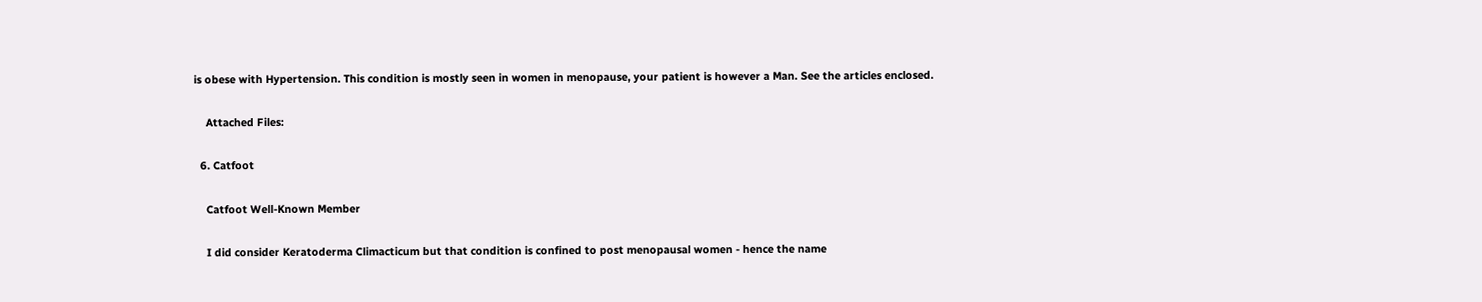is obese with Hypertension. This condition is mostly seen in women in menopause, your patient is however a Man. See the articles enclosed.

    Attached Files:

  6. Catfoot

    Catfoot Well-Known Member

    I did consider Keratoderma Climacticum but that condition is confined to post menopausal women - hence the name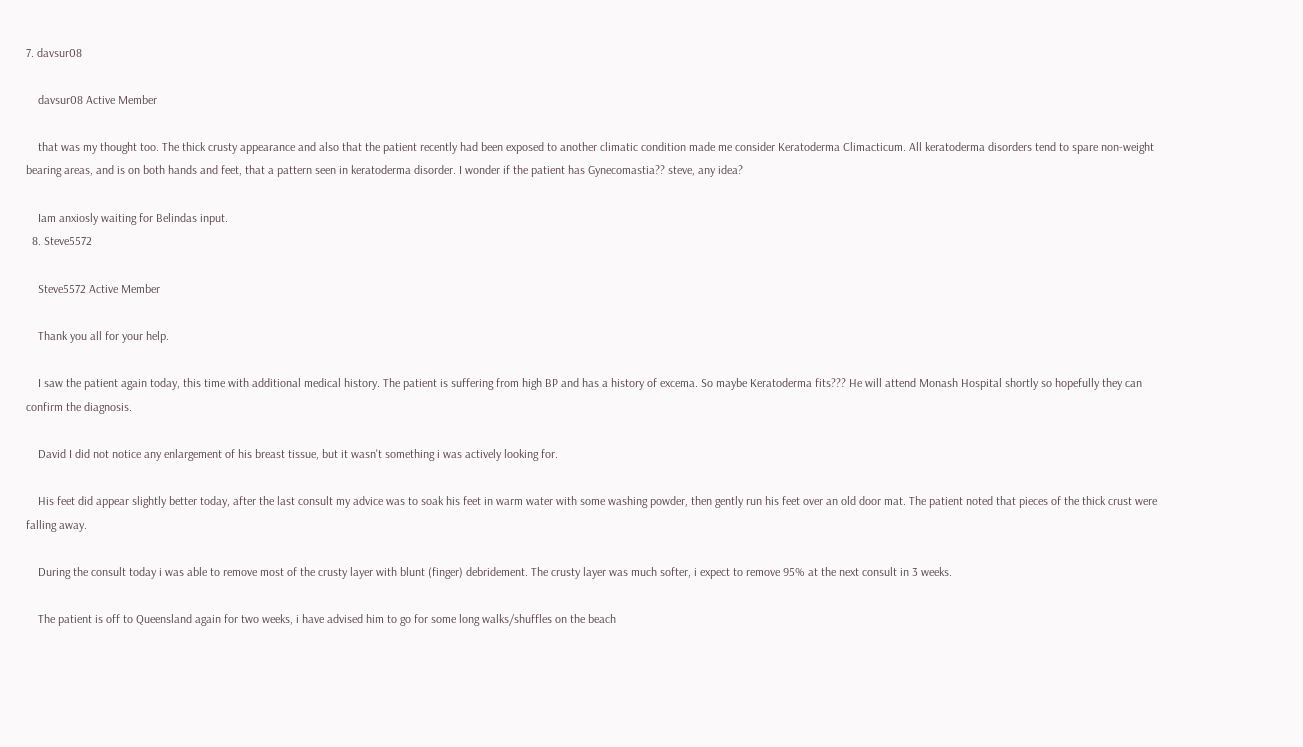7. davsur08

    davsur08 Active Member

    that was my thought too. The thick crusty appearance and also that the patient recently had been exposed to another climatic condition made me consider Keratoderma Climacticum. All keratoderma disorders tend to spare non-weight bearing areas, and is on both hands and feet, that a pattern seen in keratoderma disorder. I wonder if the patient has Gynecomastia?? steve, any idea?

    Iam anxiosly waiting for Belindas input.
  8. Steve5572

    Steve5572 Active Member

    Thank you all for your help.

    I saw the patient again today, this time with additional medical history. The patient is suffering from high BP and has a history of excema. So maybe Keratoderma fits??? He will attend Monash Hospital shortly so hopefully they can confirm the diagnosis.

    David I did not notice any enlargement of his breast tissue, but it wasn't something i was actively looking for.

    His feet did appear slightly better today, after the last consult my advice was to soak his feet in warm water with some washing powder, then gently run his feet over an old door mat. The patient noted that pieces of the thick crust were falling away.

    During the consult today i was able to remove most of the crusty layer with blunt (finger) debridement. The crusty layer was much softer, i expect to remove 95% at the next consult in 3 weeks.

    The patient is off to Queensland again for two weeks, i have advised him to go for some long walks/shuffles on the beach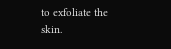to exfoliate the skin.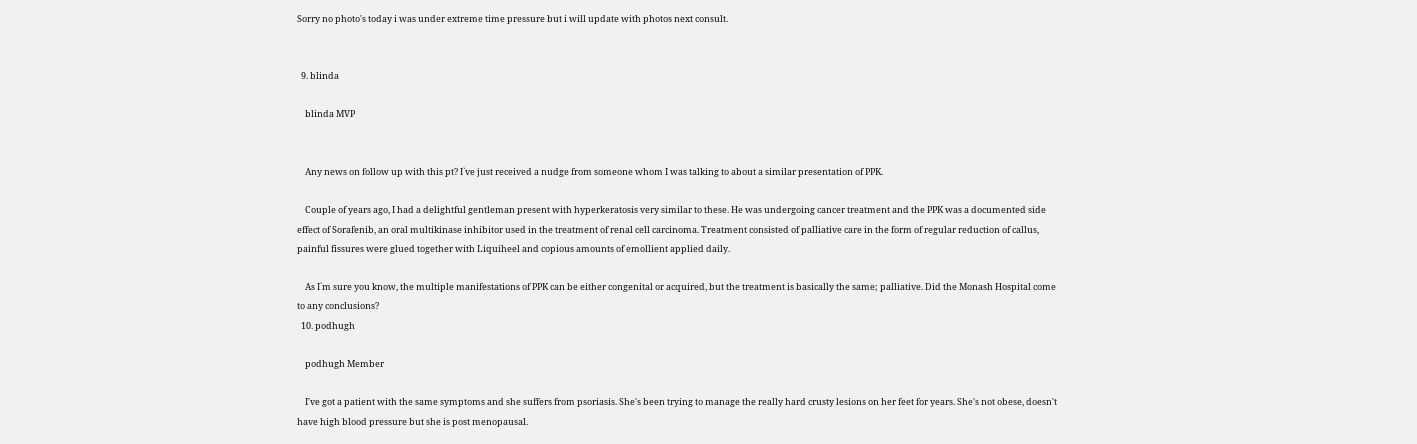Sorry no photo's today i was under extreme time pressure but i will update with photos next consult.


  9. blinda

    blinda MVP


    Any news on follow up with this pt? I`ve just received a nudge from someone whom I was talking to about a similar presentation of PPK.

    Couple of years ago, I had a delightful gentleman present with hyperkeratosis very similar to these. He was undergoing cancer treatment and the PPK was a documented side effect of Sorafenib, an oral multikinase inhibitor used in the treatment of renal cell carcinoma. Treatment consisted of palliative care in the form of regular reduction of callus, painful fissures were glued together with Liquiheel and copious amounts of emollient applied daily.

    As I`m sure you know, the multiple manifestations of PPK can be either congenital or acquired, but the treatment is basically the same; palliative. Did the Monash Hospital come to any conclusions?
  10. podhugh

    podhugh Member

    I've got a patient with the same symptoms and she suffers from psoriasis. She's been trying to manage the really hard crusty lesions on her feet for years. She's not obese, doesn't have high blood pressure but she is post menopausal.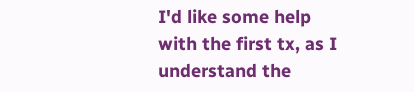I'd like some help with the first tx, as I understand the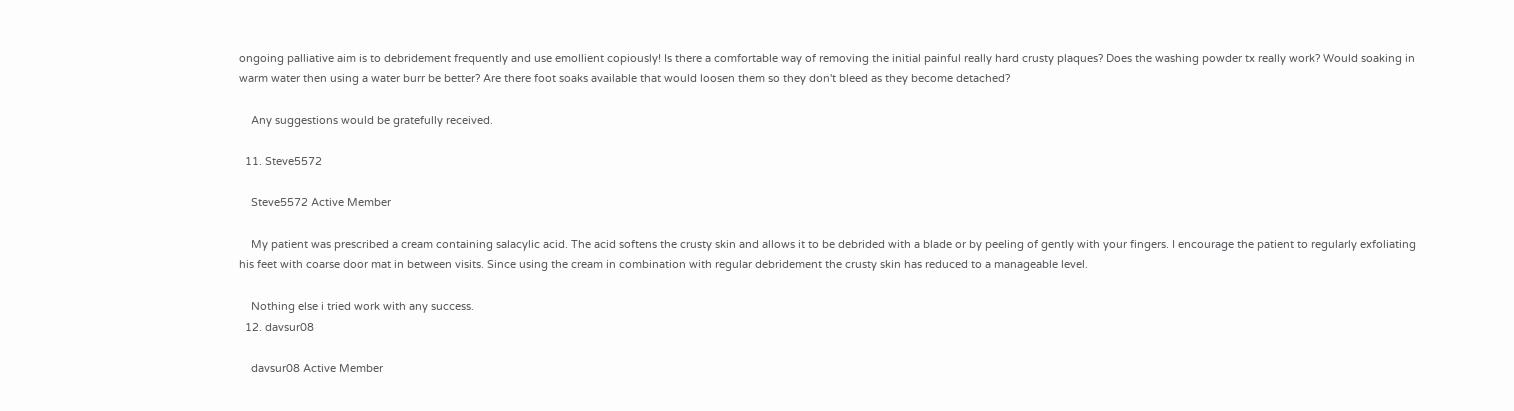ongoing palliative aim is to debridement frequently and use emollient copiously! Is there a comfortable way of removing the initial painful really hard crusty plaques? Does the washing powder tx really work? Would soaking in warm water then using a water burr be better? Are there foot soaks available that would loosen them so they don't bleed as they become detached?

    Any suggestions would be gratefully received.

  11. Steve5572

    Steve5572 Active Member

    My patient was prescribed a cream containing salacylic acid. The acid softens the crusty skin and allows it to be debrided with a blade or by peeling of gently with your fingers. I encourage the patient to regularly exfoliating his feet with coarse door mat in between visits. Since using the cream in combination with regular debridement the crusty skin has reduced to a manageable level.

    Nothing else i tried work with any success.
  12. davsur08

    davsur08 Active Member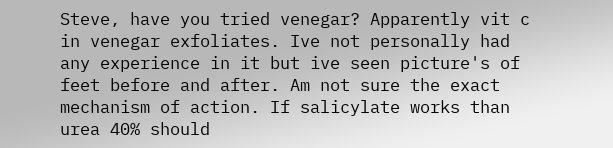Steve, have you tried venegar? Apparently vit c in venegar exfoliates. Ive not personally had any experience in it but ive seen picture's of feet before and after. Am not sure the exact mechanism of action. If salicylate works than urea 40% should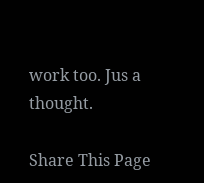work too. Jus a thought.

Share This Page